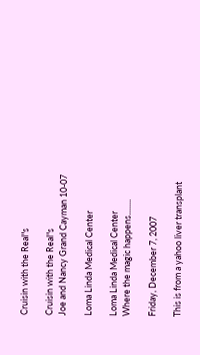Cruisin with the Real"s

Cruisin with the Real"s
Joe and Nancy Grand Cayman 10-07

Loma Linda Medical Center

Loma Linda Medical Center
Where the magic happens........

Friday, December 7, 2007

This is from a yahoo liver transplant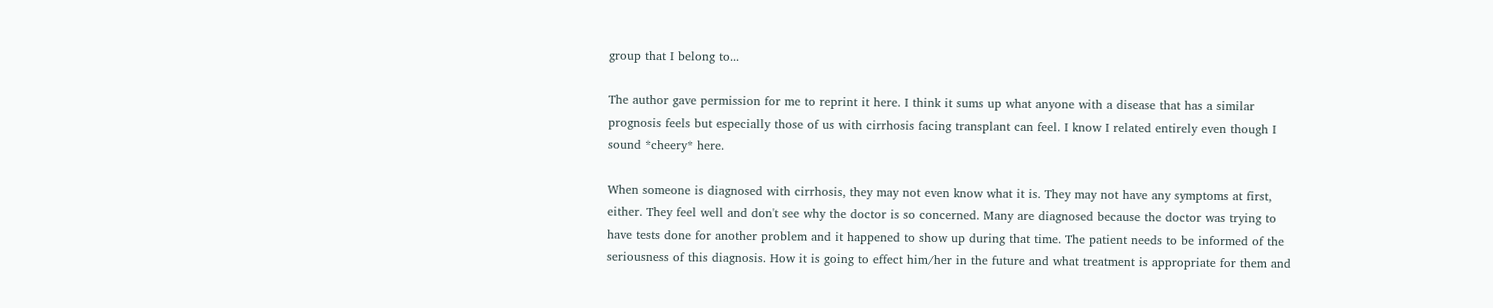group that I belong to...

The author gave permission for me to reprint it here. I think it sums up what anyone with a disease that has a similar prognosis feels but especially those of us with cirrhosis facing transplant can feel. I know I related entirely even though I sound *cheery* here.

When someone is diagnosed with cirrhosis, they may not even know what it is. They may not have any symptoms at first, either. They feel well and don't see why the doctor is so concerned. Many are diagnosed because the doctor was trying to have tests done for another problem and it happened to show up during that time. The patient needs to be informed of the seriousness of this diagnosis. How it is going to effect him/her in the future and what treatment is appropriate for them and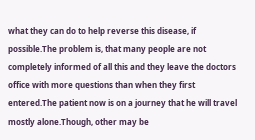what they can do to help reverse this disease, if possible.The problem is, that many people are not completely informed of all this and they leave the doctors office with more questions than when they first entered.The patient now is on a journey that he will travel mostly alone.Though, other may be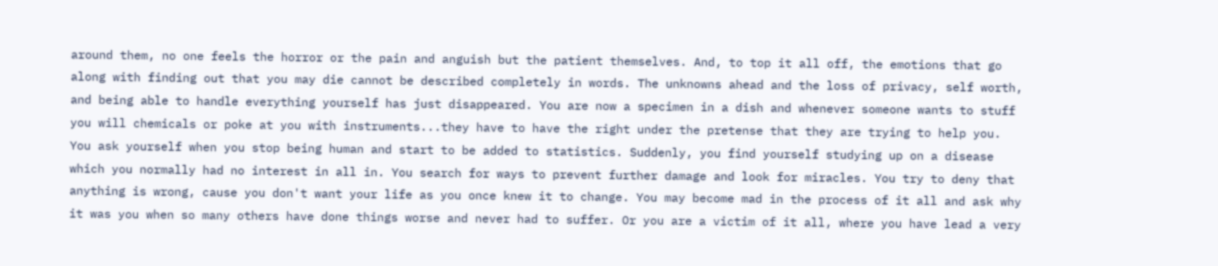around them, no one feels the horror or the pain and anguish but the patient themselves. And, to top it all off, the emotions that go along with finding out that you may die cannot be described completely in words. The unknowns ahead and the loss of privacy, self worth, and being able to handle everything yourself has just disappeared. You are now a specimen in a dish and whenever someone wants to stuff you will chemicals or poke at you with instruments...they have to have the right under the pretense that they are trying to help you. You ask yourself when you stop being human and start to be added to statistics. Suddenly, you find yourself studying up on a disease which you normally had no interest in all in. You search for ways to prevent further damage and look for miracles. You try to deny that anything is wrong, cause you don't want your life as you once knew it to change. You may become mad in the process of it all and ask why it was you when so many others have done things worse and never had to suffer. Or you are a victim of it all, where you have lead a very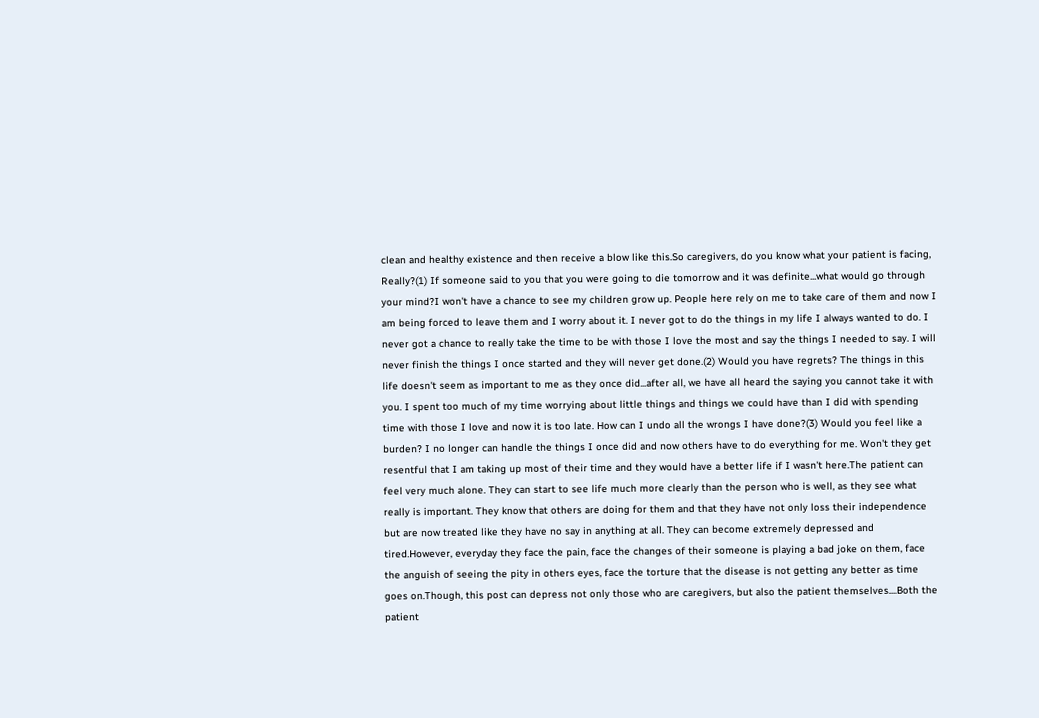clean and healthy existence and then receive a blow like this.So caregivers, do you know what your patient is facing, Really?(1) If someone said to you that you were going to die tomorrow and it was definite...what would go through your mind?I won't have a chance to see my children grow up. People here rely on me to take care of them and now I am being forced to leave them and I worry about it. I never got to do the things in my life I always wanted to do. I never got a chance to really take the time to be with those I love the most and say the things I needed to say. I will never finish the things I once started and they will never get done.(2) Would you have regrets? The things in this life doesn't seem as important to me as they once did...after all, we have all heard the saying you cannot take it with you. I spent too much of my time worrying about little things and things we could have than I did with spending time with those I love and now it is too late. How can I undo all the wrongs I have done?(3) Would you feel like a burden? I no longer can handle the things I once did and now others have to do everything for me. Won't they get resentful that I am taking up most of their time and they would have a better life if I wasn't here.The patient can feel very much alone. They can start to see life much more clearly than the person who is well, as they see what really is important. They know that others are doing for them and that they have not only loss their independence but are now treated like they have no say in anything at all. They can become extremely depressed and tired.However, everyday they face the pain, face the changes of their someone is playing a bad joke on them, face the anguish of seeing the pity in others eyes, face the torture that the disease is not getting any better as time goes on.Though, this post can depress not only those who are caregivers, but also the patient themselves....Both the patient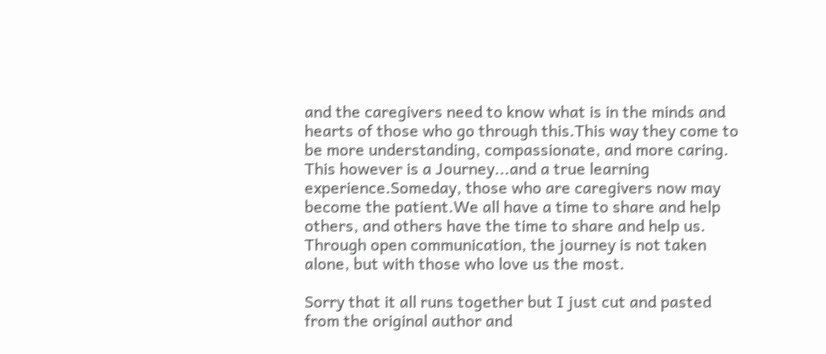and the caregivers need to know what is in the minds and hearts of those who go through this.This way they come to be more understanding, compassionate, and more caring. This however is a Journey...and a true learning experience.Someday, those who are caregivers now may become the patient.We all have a time to share and help others, and others have the time to share and help us. Through open communication, the journey is not taken alone, but with those who love us the most.

Sorry that it all runs together but I just cut and pasted from the original author and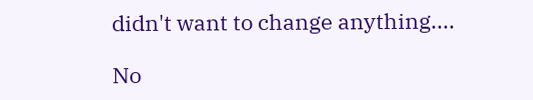didn't want to change anything....

No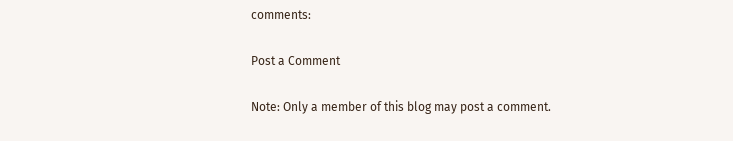comments:

Post a Comment

Note: Only a member of this blog may post a comment.